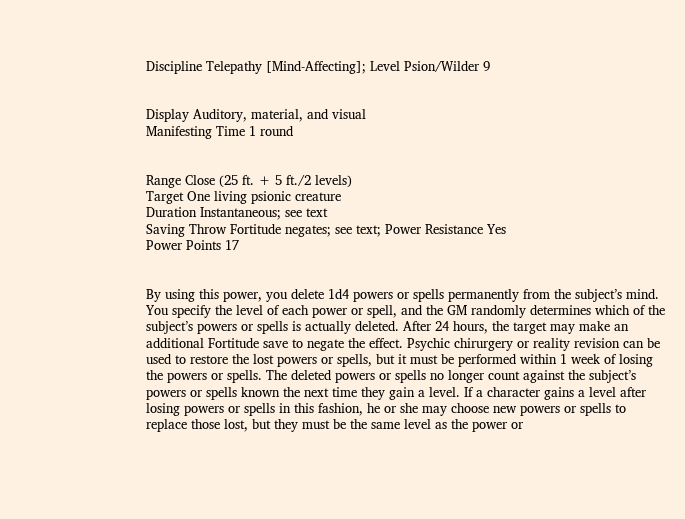Discipline Telepathy [Mind-Affecting]; Level Psion/Wilder 9


Display Auditory, material, and visual
Manifesting Time 1 round


Range Close (25 ft. + 5 ft./2 levels)
Target One living psionic creature
Duration Instantaneous; see text
Saving Throw Fortitude negates; see text; Power Resistance Yes
Power Points 17


By using this power, you delete 1d4 powers or spells permanently from the subject’s mind. You specify the level of each power or spell, and the GM randomly determines which of the subject’s powers or spells is actually deleted. After 24 hours, the target may make an additional Fortitude save to negate the effect. Psychic chirurgery or reality revision can be used to restore the lost powers or spells, but it must be performed within 1 week of losing the powers or spells. The deleted powers or spells no longer count against the subject’s powers or spells known the next time they gain a level. If a character gains a level after losing powers or spells in this fashion, he or she may choose new powers or spells to replace those lost, but they must be the same level as the power or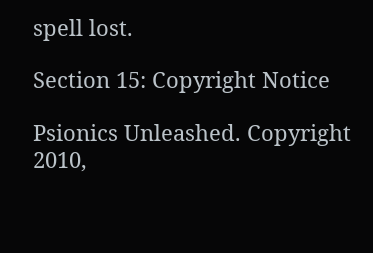spell lost.

Section 15: Copyright Notice

Psionics Unleashed. Copyright 2010,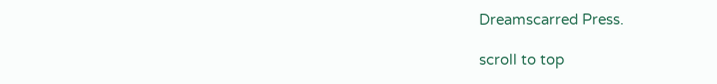Dreamscarred Press.

scroll to top